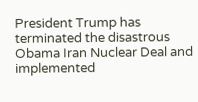President Trump has terminated the disastrous Obama Iran Nuclear Deal and implemented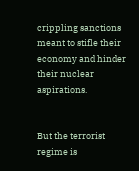crippling sanctions meant to stifle their economy and hinder their nuclear aspirations.


But the terrorist regime is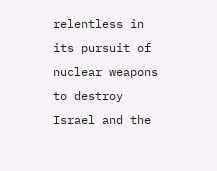relentless in its pursuit of nuclear weapons to destroy Israel and the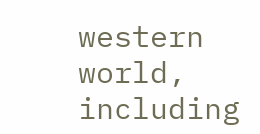western world, including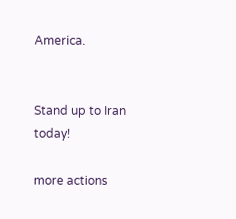America.


Stand up to Iran today!

more actions